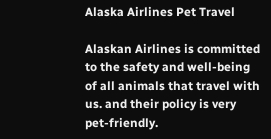Alaska Airlines Pet Travel

Alaskan Airlines is committed to the safety and well-being of all animals that travel with us. and their policy is very pet-friendly.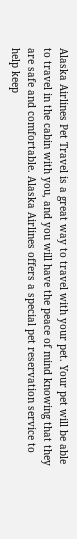Alaska Airlines Pet Travel is a great way to travel with your pet. Your pet will be able to travel in the cabin with you, and you will have the peace of mind knowing that they are safe and comfortable. Alaska Airlines offers a special pet reservation service to help keep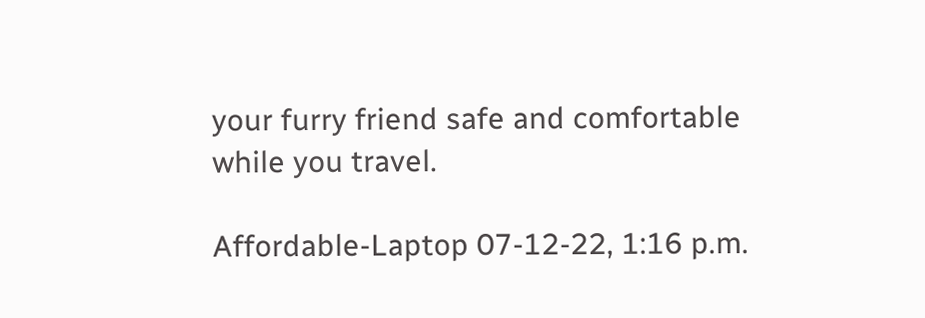your furry friend safe and comfortable while you travel.

Affordable-Laptop 07-12-22, 1:16 p.m.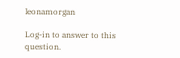leonamorgan

Log-in to answer to this question.